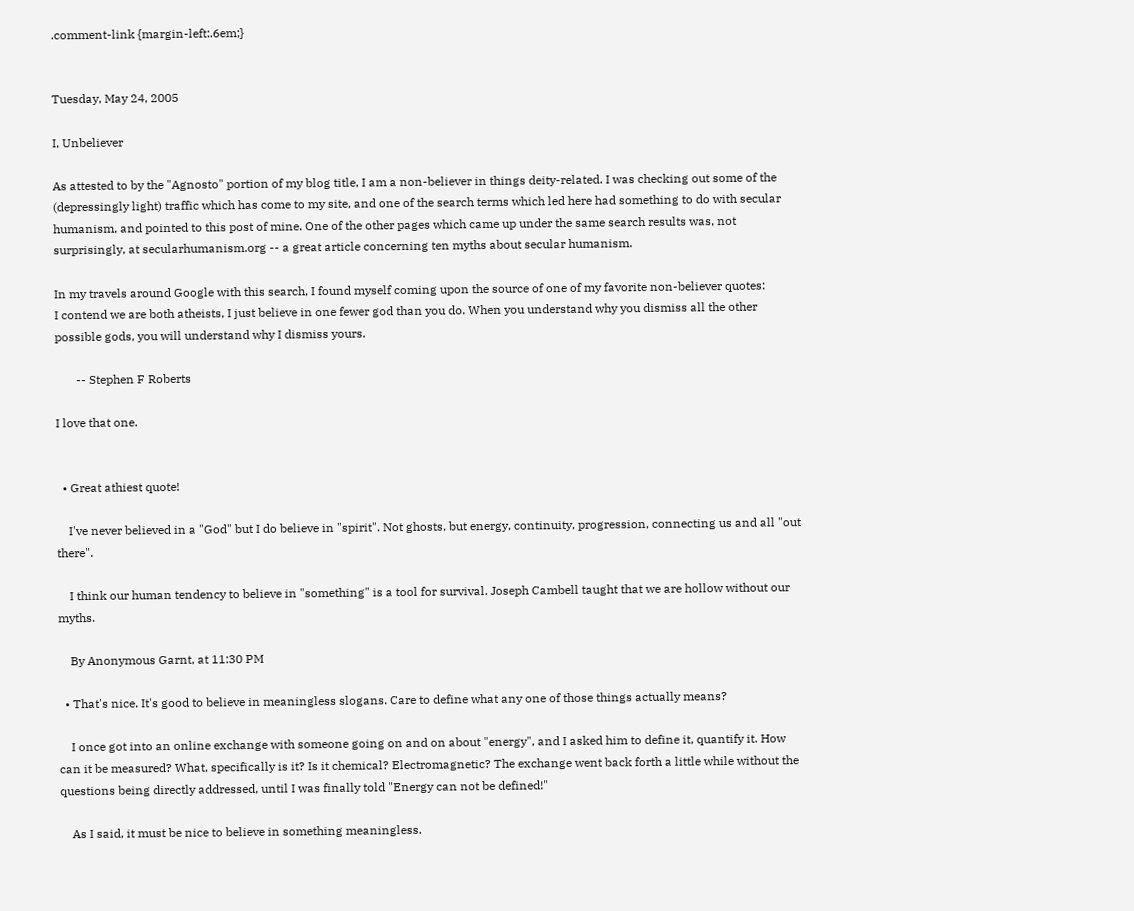.comment-link {margin-left:.6em;}


Tuesday, May 24, 2005

I, Unbeliever

As attested to by the "Agnosto" portion of my blog title, I am a non-believer in things deity-related. I was checking out some of the (depressingly light) traffic which has come to my site, and one of the search terms which led here had something to do with secular humanism, and pointed to this post of mine. One of the other pages which came up under the same search results was, not surprisingly, at secularhumanism.org -- a great article concerning ten myths about secular humanism.

In my travels around Google with this search, I found myself coming upon the source of one of my favorite non-believer quotes:
I contend we are both atheists, I just believe in one fewer god than you do. When you understand why you dismiss all the other possible gods, you will understand why I dismiss yours.

       -- Stephen F Roberts

I love that one.


  • Great athiest quote!

    I've never believed in a "God" but I do believe in "spirit". Not ghosts, but energy, continuity, progression, connecting us and all "out there".

    I think our human tendency to believe in "something" is a tool for survival. Joseph Cambell taught that we are hollow without our myths.

    By Anonymous Garnt, at 11:30 PM

  • That's nice. It's good to believe in meaningless slogans. Care to define what any one of those things actually means?

    I once got into an online exchange with someone going on and on about "energy", and I asked him to define it, quantify it. How can it be measured? What, specifically is it? Is it chemical? Electromagnetic? The exchange went back forth a little while without the questions being directly addressed, until I was finally told "Energy can not be defined!"

    As I said, it must be nice to believe in something meaningless.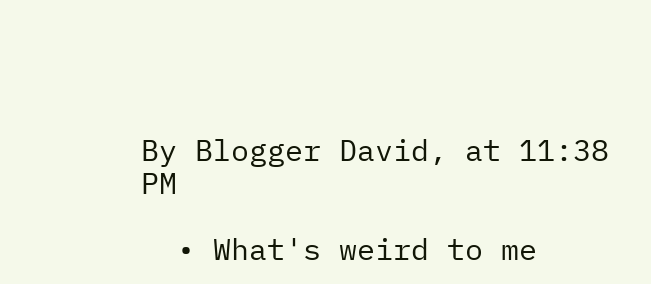By Blogger David, at 11:38 PM

  • What's weird to me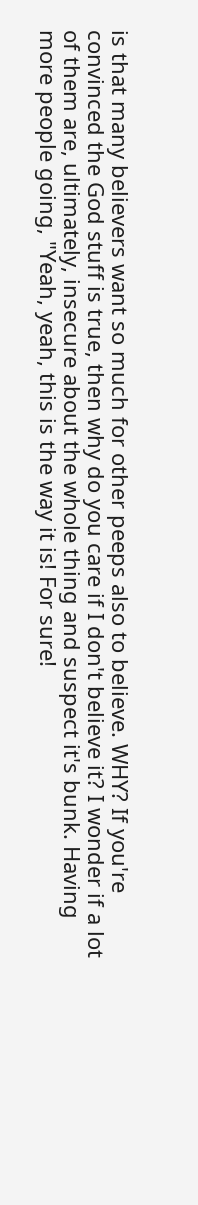is that many believers want so much for other peeps also to believe. WHY? If you're convinced the God stuff is true, then why do you care if I don't believe it? I wonder if a lot of them are, ultimately, insecure about the whole thing and suspect it's bunk. Having more people going, "Yeah, yeah, this is the way it is! For sure!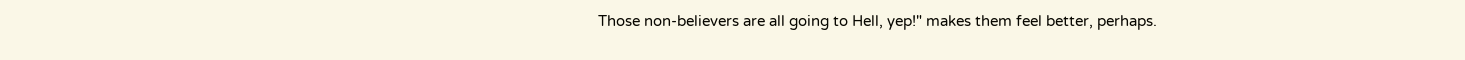Those non-believers are all going to Hell, yep!" makes them feel better, perhaps.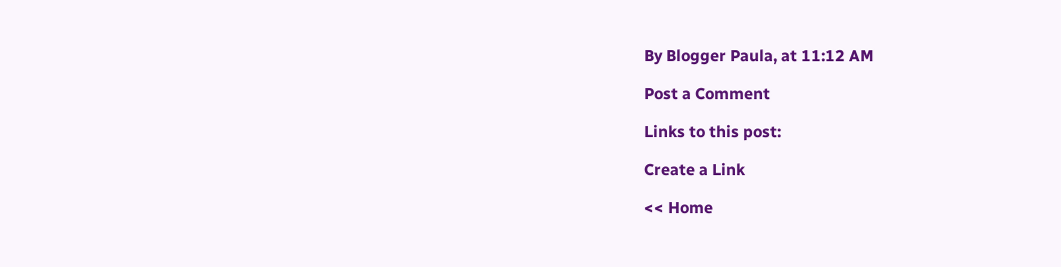By Blogger Paula, at 11:12 AM

Post a Comment

Links to this post:

Create a Link

<< Home